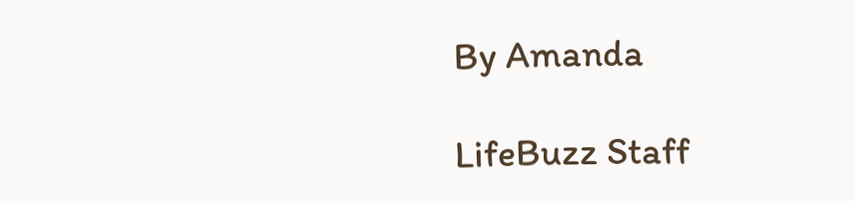By Amanda

LifeBuzz Staff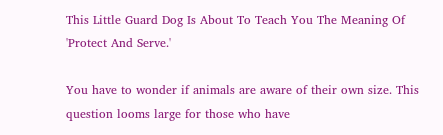This Little Guard Dog Is About To Teach You The Meaning Of 'Protect And Serve.'

You have to wonder if animals are aware of their own size. This question looms large for those who have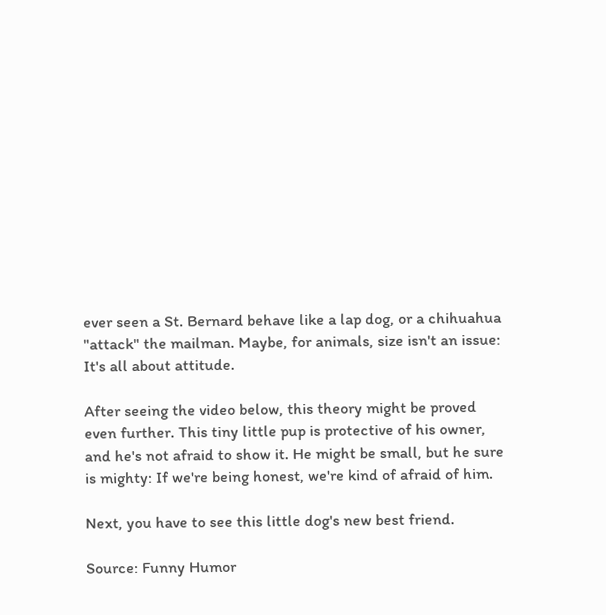ever seen a St. Bernard behave like a lap dog, or a chihuahua "attack" the mailman. Maybe, for animals, size isn't an issue: It's all about attitude.

After seeing the video below, this theory might be proved even further. This tiny little pup is protective of his owner, and he's not afraid to show it. He might be small, but he sure is mighty: If we're being honest, we're kind of afraid of him.

Next, you have to see this little dog's new best friend.

Source: Funny Humor